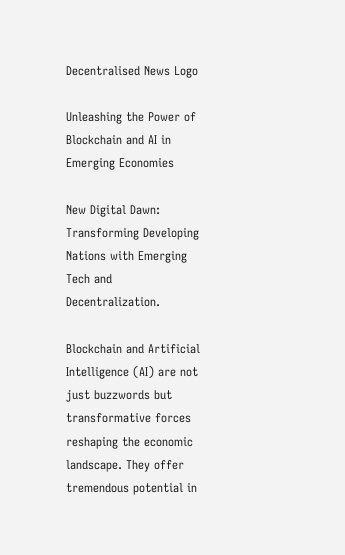Decentralised News Logo

Unleashing the Power of Blockchain and AI in Emerging Economies

New Digital Dawn: Transforming Developing Nations with Emerging Tech and Decentralization.

Blockchain and Artificial Intelligence (AI) are not just buzzwords but transformative forces reshaping the economic landscape. They offer tremendous potential in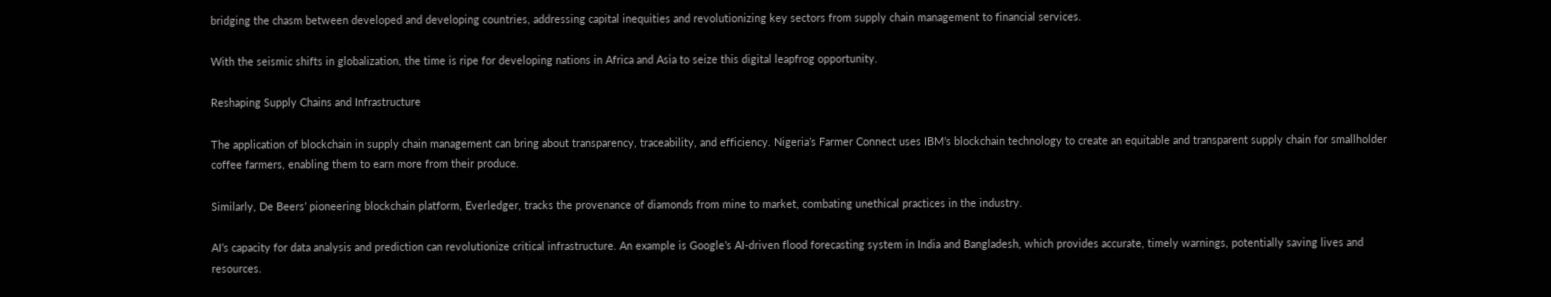bridging the chasm between developed and developing countries, addressing capital inequities and revolutionizing key sectors from supply chain management to financial services.

With the seismic shifts in globalization, the time is ripe for developing nations in Africa and Asia to seize this digital leapfrog opportunity.

Reshaping Supply Chains and Infrastructure

The application of blockchain in supply chain management can bring about transparency, traceability, and efficiency. Nigeria’s Farmer Connect uses IBM’s blockchain technology to create an equitable and transparent supply chain for smallholder coffee farmers, enabling them to earn more from their produce.

Similarly, De Beers’ pioneering blockchain platform, Everledger, tracks the provenance of diamonds from mine to market, combating unethical practices in the industry.

AI’s capacity for data analysis and prediction can revolutionize critical infrastructure. An example is Google’s AI-driven flood forecasting system in India and Bangladesh, which provides accurate, timely warnings, potentially saving lives and resources.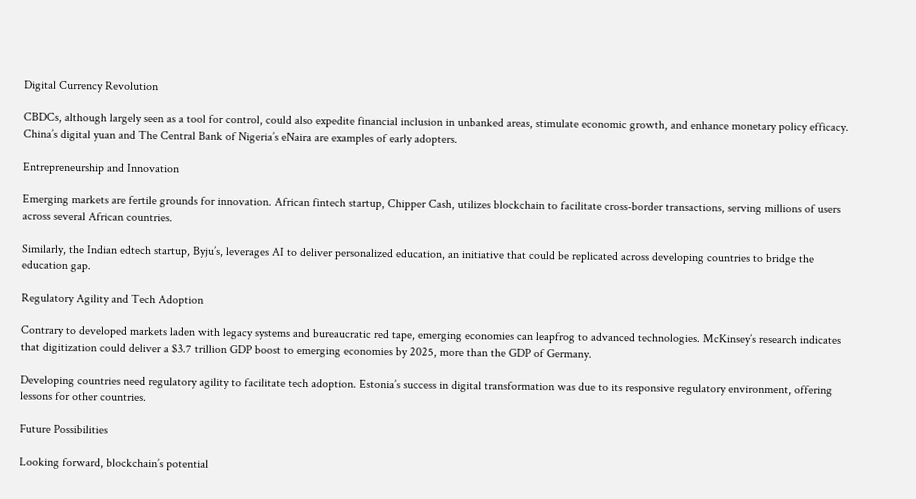Digital Currency Revolution

CBDCs, although largely seen as a tool for control, could also expedite financial inclusion in unbanked areas, stimulate economic growth, and enhance monetary policy efficacy. China’s digital yuan and The Central Bank of Nigeria’s eNaira are examples of early adopters.

Entrepreneurship and Innovation

Emerging markets are fertile grounds for innovation. African fintech startup, Chipper Cash, utilizes blockchain to facilitate cross-border transactions, serving millions of users across several African countries.

Similarly, the Indian edtech startup, Byju’s, leverages AI to deliver personalized education, an initiative that could be replicated across developing countries to bridge the education gap.

Regulatory Agility and Tech Adoption

Contrary to developed markets laden with legacy systems and bureaucratic red tape, emerging economies can leapfrog to advanced technologies. McKinsey’s research indicates that digitization could deliver a $3.7 trillion GDP boost to emerging economies by 2025, more than the GDP of Germany.

Developing countries need regulatory agility to facilitate tech adoption. Estonia’s success in digital transformation was due to its responsive regulatory environment, offering lessons for other countries.

Future Possibilities

Looking forward, blockchain’s potential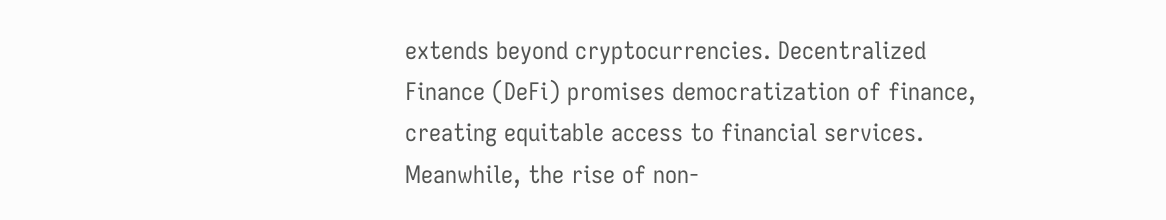extends beyond cryptocurrencies. Decentralized Finance (DeFi) promises democratization of finance, creating equitable access to financial services. Meanwhile, the rise of non-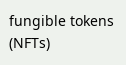fungible tokens (NFTs)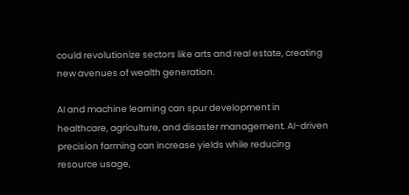could revolutionize sectors like arts and real estate, creating new avenues of wealth generation.

AI and machine learning can spur development in healthcare, agriculture, and disaster management. AI-driven precision farming can increase yields while reducing resource usage,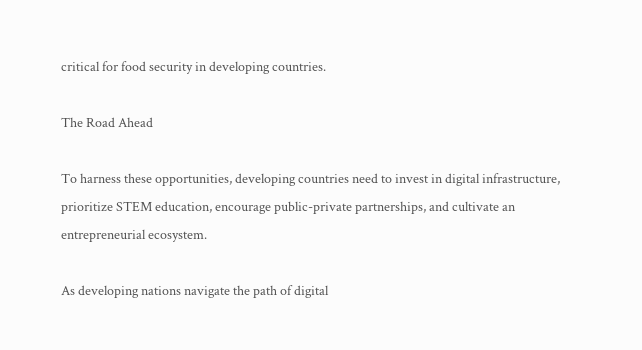critical for food security in developing countries.

The Road Ahead

To harness these opportunities, developing countries need to invest in digital infrastructure, prioritize STEM education, encourage public-private partnerships, and cultivate an entrepreneurial ecosystem.

As developing nations navigate the path of digital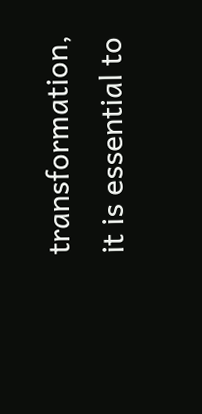transformation, it is essential to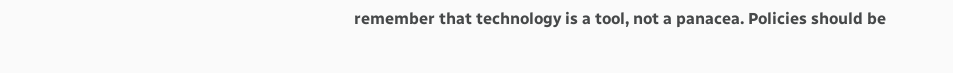remember that technology is a tool, not a panacea. Policies should be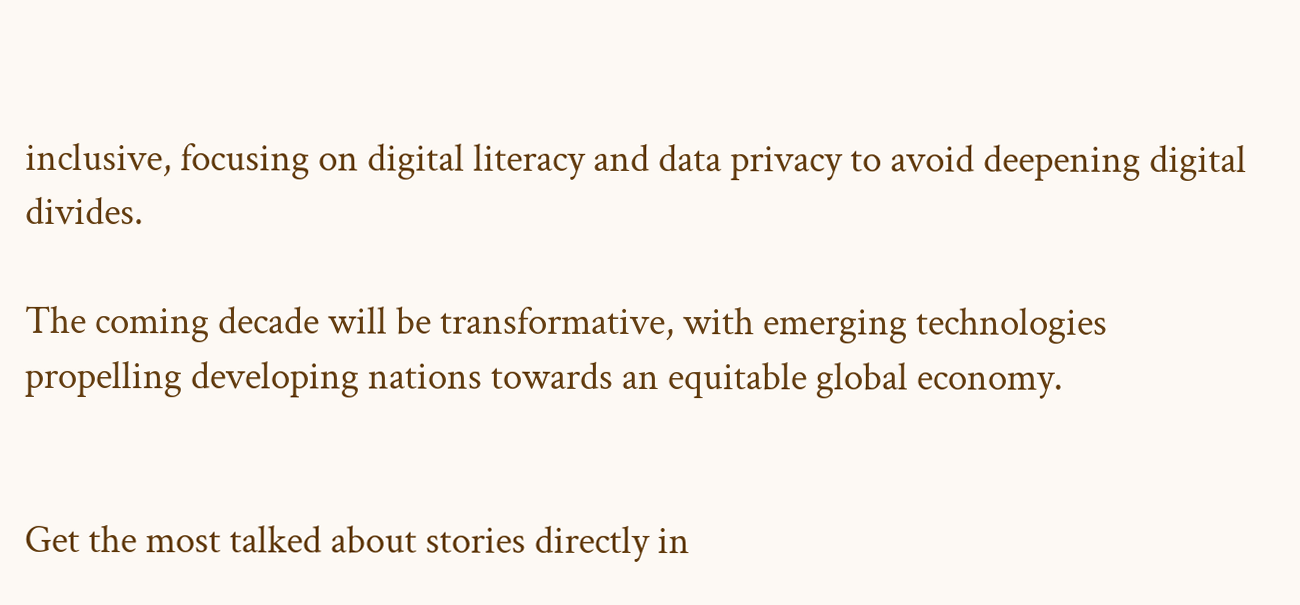inclusive, focusing on digital literacy and data privacy to avoid deepening digital divides.

The coming decade will be transformative, with emerging technologies propelling developing nations towards an equitable global economy.


Get the most talked about stories directly in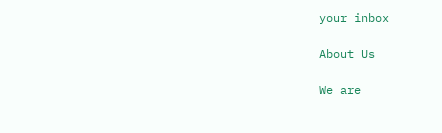your inbox

About Us

We are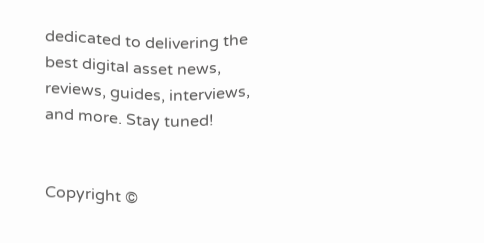dedicated to delivering the best digital asset news, reviews, guides, interviews, and more. Stay tuned!


Copyright ©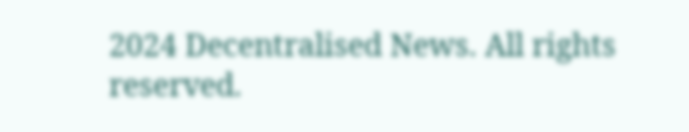2024 Decentralised News. All rights reserved.